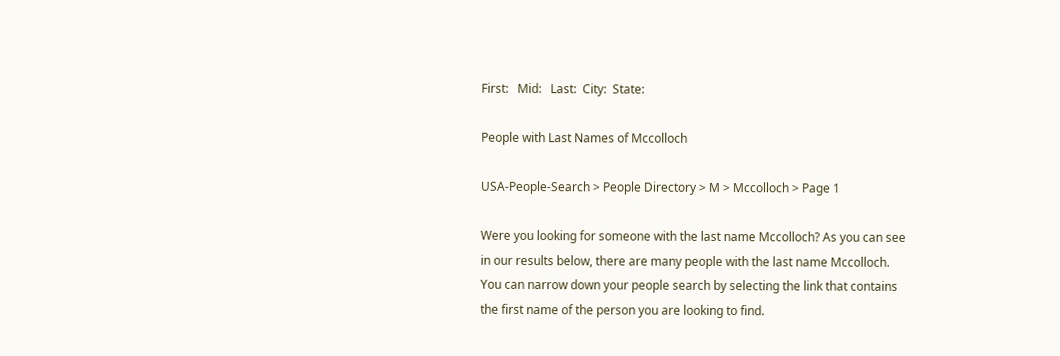First:   Mid:   Last:  City:  State:

People with Last Names of Mccolloch

USA-People-Search > People Directory > M > Mccolloch > Page 1

Were you looking for someone with the last name Mccolloch? As you can see in our results below, there are many people with the last name Mccolloch. You can narrow down your people search by selecting the link that contains the first name of the person you are looking to find.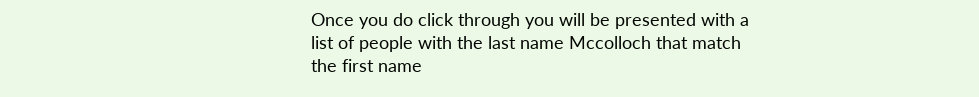Once you do click through you will be presented with a list of people with the last name Mccolloch that match the first name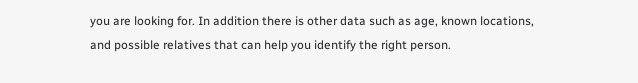you are looking for. In addition there is other data such as age, known locations, and possible relatives that can help you identify the right person.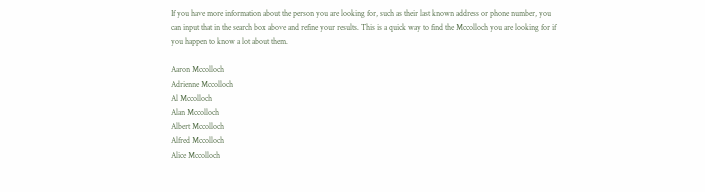If you have more information about the person you are looking for, such as their last known address or phone number, you can input that in the search box above and refine your results. This is a quick way to find the Mccolloch you are looking for if you happen to know a lot about them.

Aaron Mccolloch
Adrienne Mccolloch
Al Mccolloch
Alan Mccolloch
Albert Mccolloch
Alfred Mccolloch
Alice Mccolloch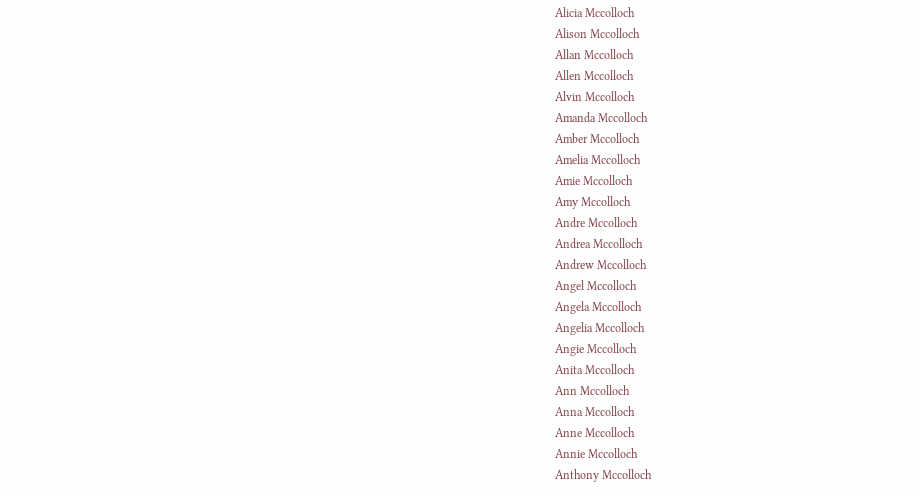Alicia Mccolloch
Alison Mccolloch
Allan Mccolloch
Allen Mccolloch
Alvin Mccolloch
Amanda Mccolloch
Amber Mccolloch
Amelia Mccolloch
Amie Mccolloch
Amy Mccolloch
Andre Mccolloch
Andrea Mccolloch
Andrew Mccolloch
Angel Mccolloch
Angela Mccolloch
Angelia Mccolloch
Angie Mccolloch
Anita Mccolloch
Ann Mccolloch
Anna Mccolloch
Anne Mccolloch
Annie Mccolloch
Anthony Mccolloch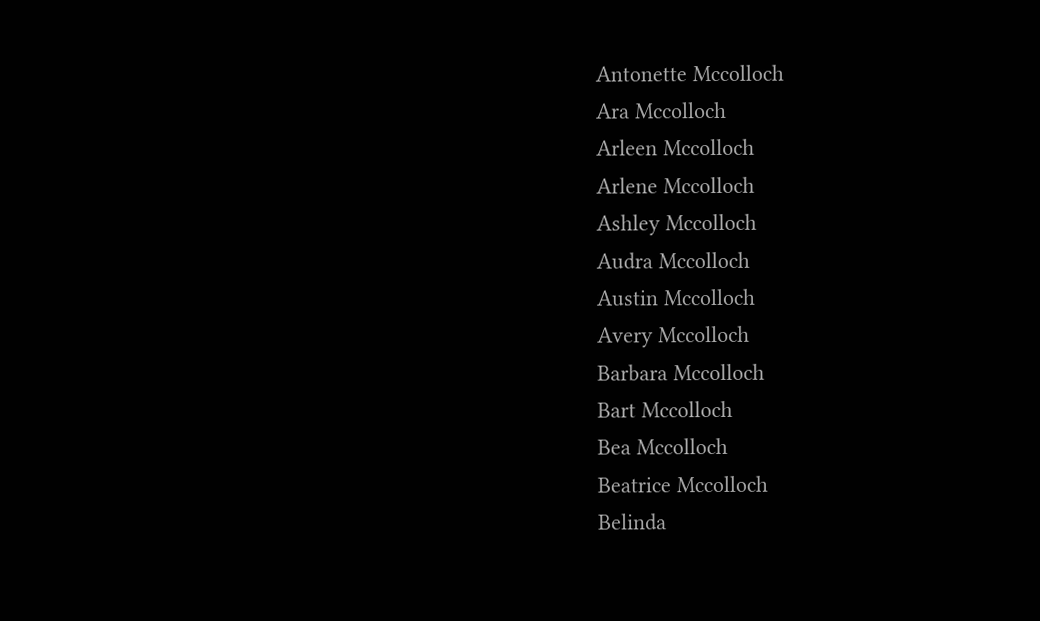Antonette Mccolloch
Ara Mccolloch
Arleen Mccolloch
Arlene Mccolloch
Ashley Mccolloch
Audra Mccolloch
Austin Mccolloch
Avery Mccolloch
Barbara Mccolloch
Bart Mccolloch
Bea Mccolloch
Beatrice Mccolloch
Belinda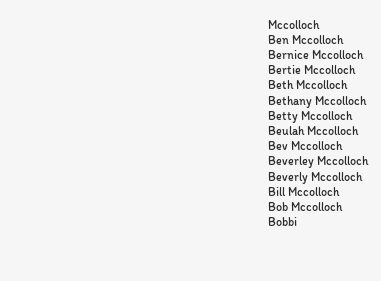Mccolloch
Ben Mccolloch
Bernice Mccolloch
Bertie Mccolloch
Beth Mccolloch
Bethany Mccolloch
Betty Mccolloch
Beulah Mccolloch
Bev Mccolloch
Beverley Mccolloch
Beverly Mccolloch
Bill Mccolloch
Bob Mccolloch
Bobbi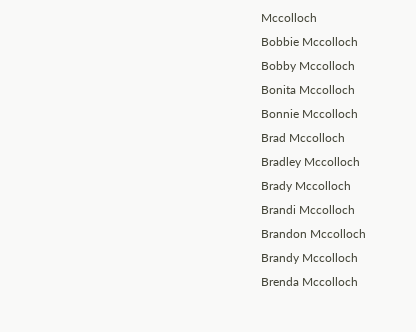Mccolloch
Bobbie Mccolloch
Bobby Mccolloch
Bonita Mccolloch
Bonnie Mccolloch
Brad Mccolloch
Bradley Mccolloch
Brady Mccolloch
Brandi Mccolloch
Brandon Mccolloch
Brandy Mccolloch
Brenda Mccolloch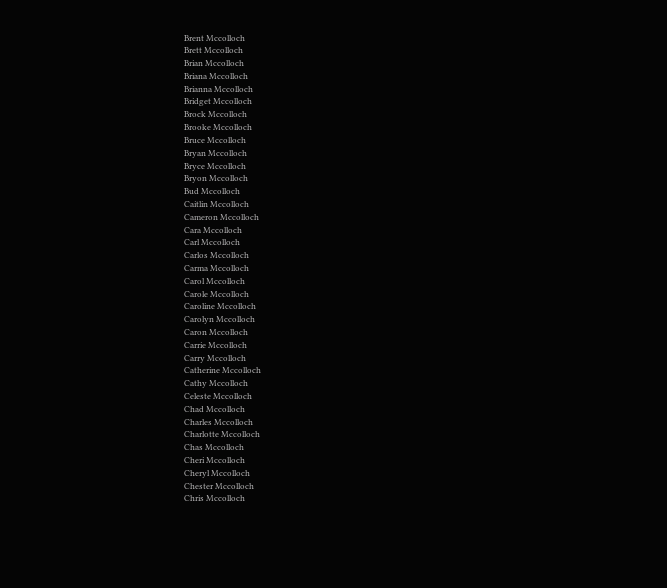Brent Mccolloch
Brett Mccolloch
Brian Mccolloch
Briana Mccolloch
Brianna Mccolloch
Bridget Mccolloch
Brock Mccolloch
Brooke Mccolloch
Bruce Mccolloch
Bryan Mccolloch
Bryce Mccolloch
Bryon Mccolloch
Bud Mccolloch
Caitlin Mccolloch
Cameron Mccolloch
Cara Mccolloch
Carl Mccolloch
Carlos Mccolloch
Carma Mccolloch
Carol Mccolloch
Carole Mccolloch
Caroline Mccolloch
Carolyn Mccolloch
Caron Mccolloch
Carrie Mccolloch
Carry Mccolloch
Catherine Mccolloch
Cathy Mccolloch
Celeste Mccolloch
Chad Mccolloch
Charles Mccolloch
Charlotte Mccolloch
Chas Mccolloch
Cheri Mccolloch
Cheryl Mccolloch
Chester Mccolloch
Chris Mccolloch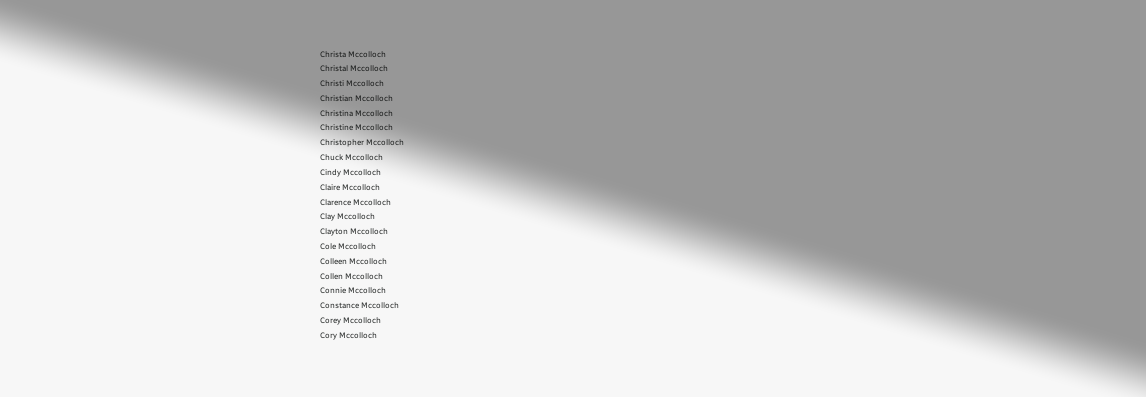Christa Mccolloch
Christal Mccolloch
Christi Mccolloch
Christian Mccolloch
Christina Mccolloch
Christine Mccolloch
Christopher Mccolloch
Chuck Mccolloch
Cindy Mccolloch
Claire Mccolloch
Clarence Mccolloch
Clay Mccolloch
Clayton Mccolloch
Cole Mccolloch
Colleen Mccolloch
Collen Mccolloch
Connie Mccolloch
Constance Mccolloch
Corey Mccolloch
Cory Mccolloch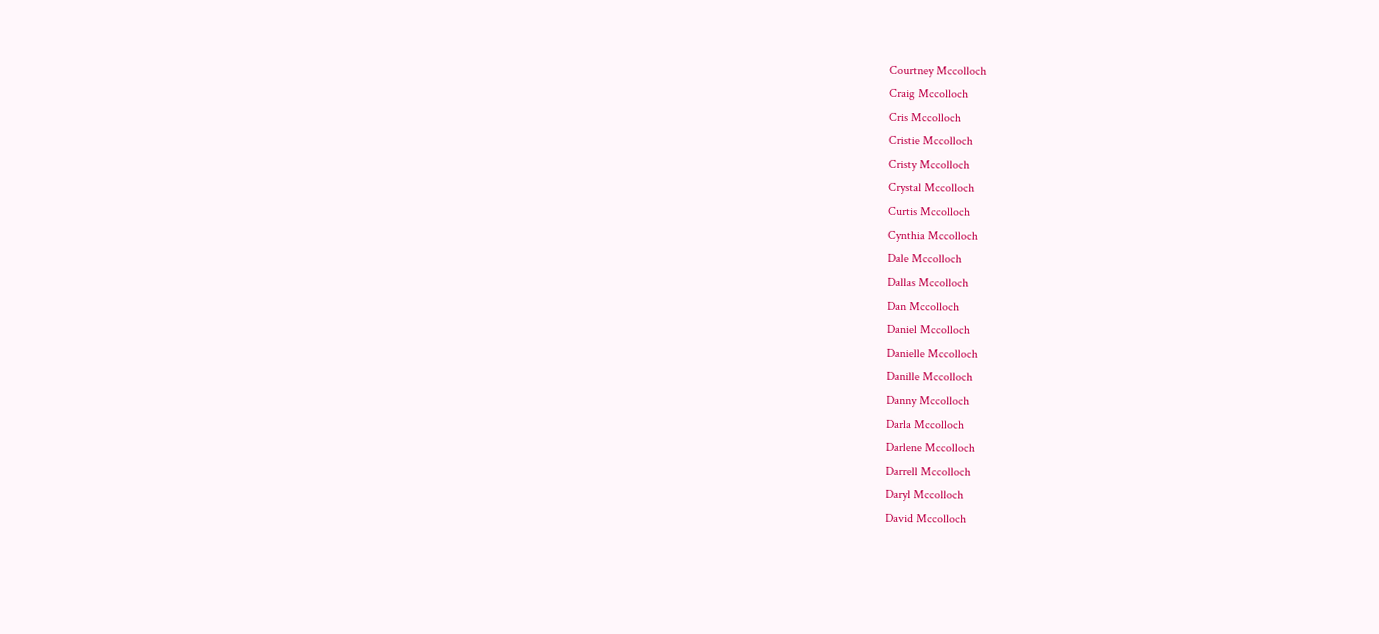Courtney Mccolloch
Craig Mccolloch
Cris Mccolloch
Cristie Mccolloch
Cristy Mccolloch
Crystal Mccolloch
Curtis Mccolloch
Cynthia Mccolloch
Dale Mccolloch
Dallas Mccolloch
Dan Mccolloch
Daniel Mccolloch
Danielle Mccolloch
Danille Mccolloch
Danny Mccolloch
Darla Mccolloch
Darlene Mccolloch
Darrell Mccolloch
Daryl Mccolloch
David Mccolloch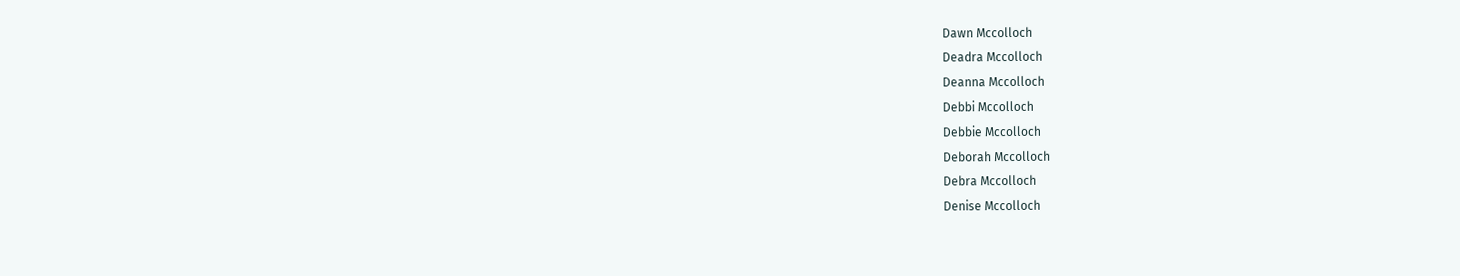Dawn Mccolloch
Deadra Mccolloch
Deanna Mccolloch
Debbi Mccolloch
Debbie Mccolloch
Deborah Mccolloch
Debra Mccolloch
Denise Mccolloch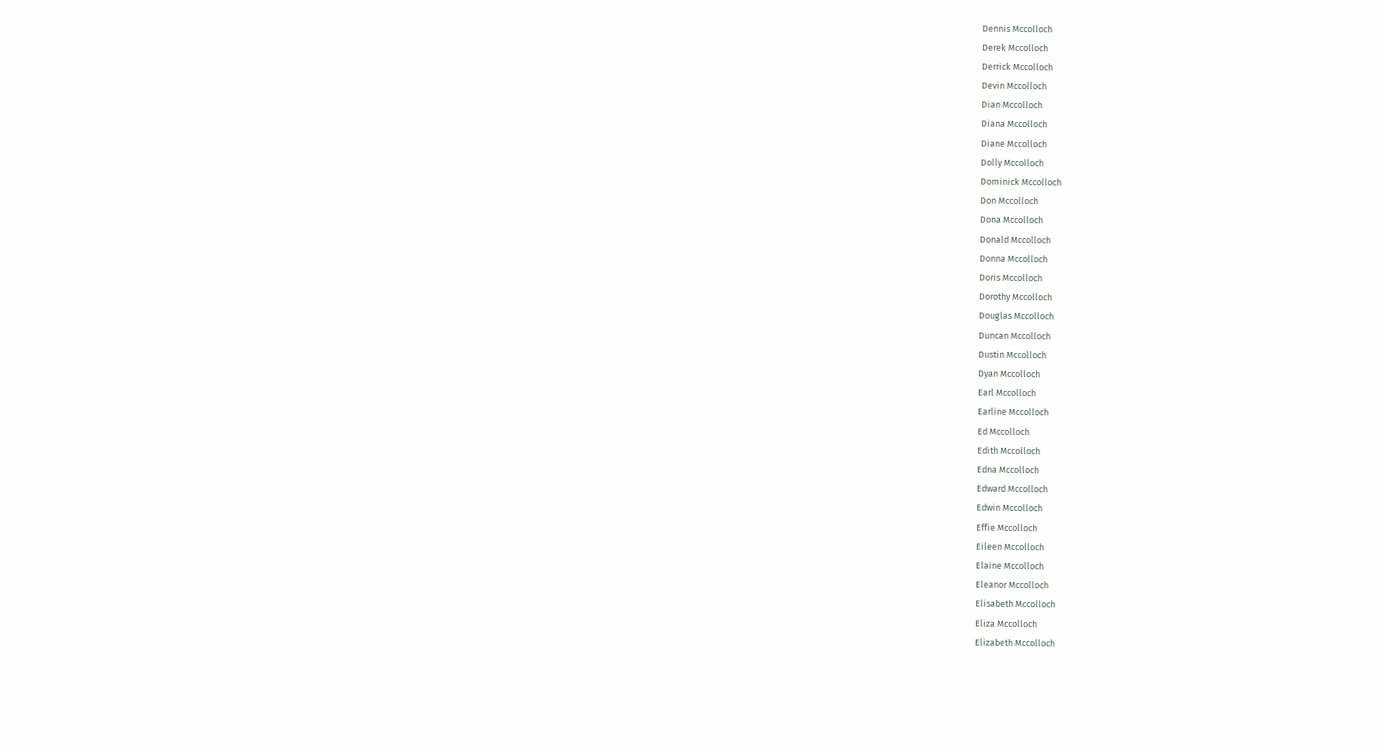Dennis Mccolloch
Derek Mccolloch
Derrick Mccolloch
Devin Mccolloch
Dian Mccolloch
Diana Mccolloch
Diane Mccolloch
Dolly Mccolloch
Dominick Mccolloch
Don Mccolloch
Dona Mccolloch
Donald Mccolloch
Donna Mccolloch
Doris Mccolloch
Dorothy Mccolloch
Douglas Mccolloch
Duncan Mccolloch
Dustin Mccolloch
Dyan Mccolloch
Earl Mccolloch
Earline Mccolloch
Ed Mccolloch
Edith Mccolloch
Edna Mccolloch
Edward Mccolloch
Edwin Mccolloch
Effie Mccolloch
Eileen Mccolloch
Elaine Mccolloch
Eleanor Mccolloch
Elisabeth Mccolloch
Eliza Mccolloch
Elizabeth Mccolloch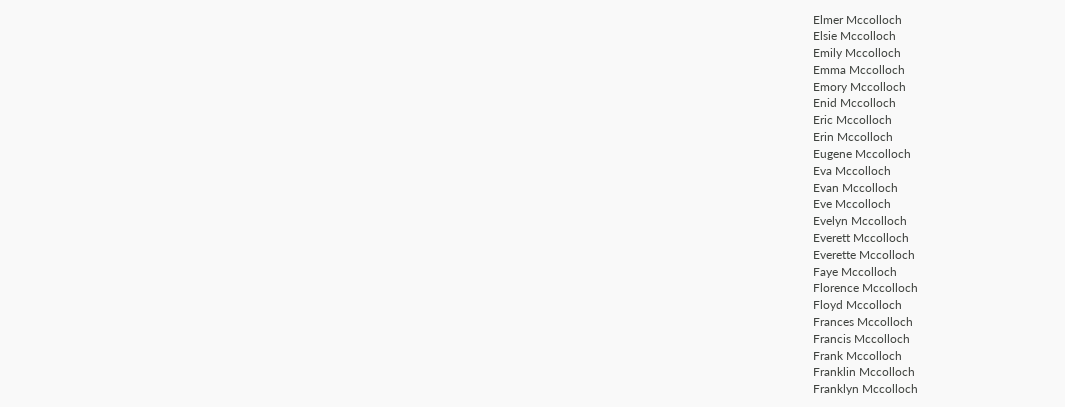Elmer Mccolloch
Elsie Mccolloch
Emily Mccolloch
Emma Mccolloch
Emory Mccolloch
Enid Mccolloch
Eric Mccolloch
Erin Mccolloch
Eugene Mccolloch
Eva Mccolloch
Evan Mccolloch
Eve Mccolloch
Evelyn Mccolloch
Everett Mccolloch
Everette Mccolloch
Faye Mccolloch
Florence Mccolloch
Floyd Mccolloch
Frances Mccolloch
Francis Mccolloch
Frank Mccolloch
Franklin Mccolloch
Franklyn Mccolloch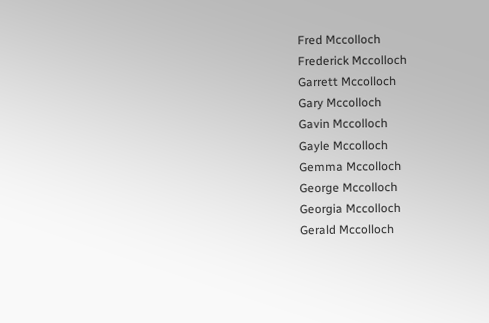Fred Mccolloch
Frederick Mccolloch
Garrett Mccolloch
Gary Mccolloch
Gavin Mccolloch
Gayle Mccolloch
Gemma Mccolloch
George Mccolloch
Georgia Mccolloch
Gerald Mccolloch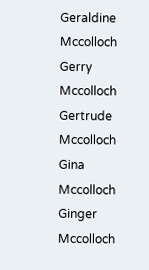Geraldine Mccolloch
Gerry Mccolloch
Gertrude Mccolloch
Gina Mccolloch
Ginger Mccolloch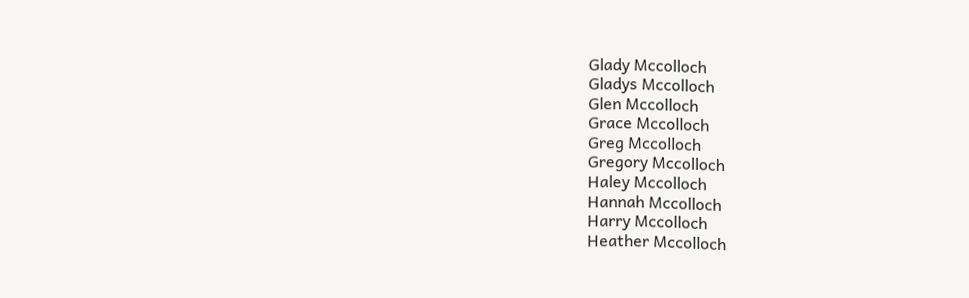Glady Mccolloch
Gladys Mccolloch
Glen Mccolloch
Grace Mccolloch
Greg Mccolloch
Gregory Mccolloch
Haley Mccolloch
Hannah Mccolloch
Harry Mccolloch
Heather Mccolloch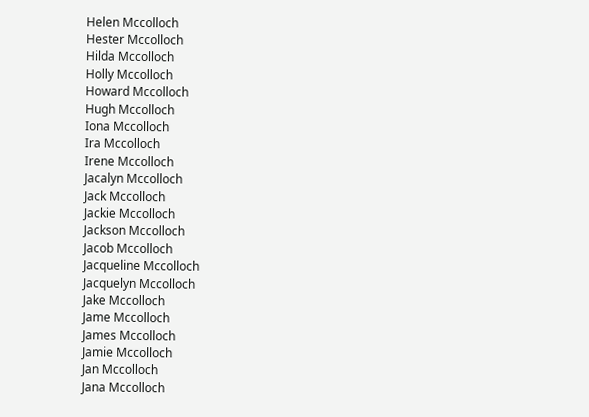Helen Mccolloch
Hester Mccolloch
Hilda Mccolloch
Holly Mccolloch
Howard Mccolloch
Hugh Mccolloch
Iona Mccolloch
Ira Mccolloch
Irene Mccolloch
Jacalyn Mccolloch
Jack Mccolloch
Jackie Mccolloch
Jackson Mccolloch
Jacob Mccolloch
Jacqueline Mccolloch
Jacquelyn Mccolloch
Jake Mccolloch
Jame Mccolloch
James Mccolloch
Jamie Mccolloch
Jan Mccolloch
Jana Mccolloch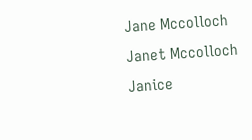Jane Mccolloch
Janet Mccolloch
Janice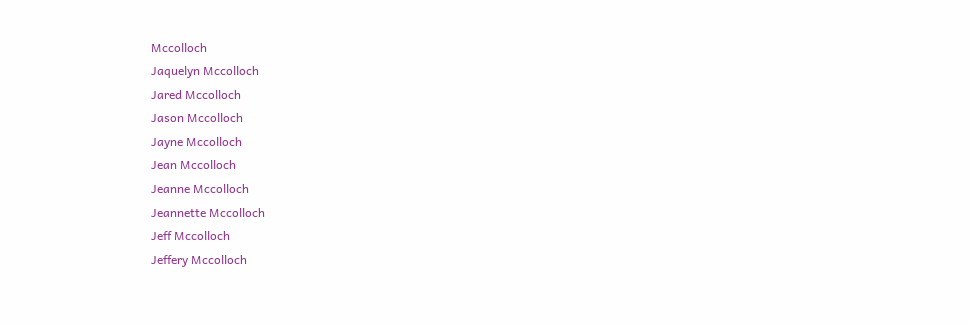Mccolloch
Jaquelyn Mccolloch
Jared Mccolloch
Jason Mccolloch
Jayne Mccolloch
Jean Mccolloch
Jeanne Mccolloch
Jeannette Mccolloch
Jeff Mccolloch
Jeffery Mccolloch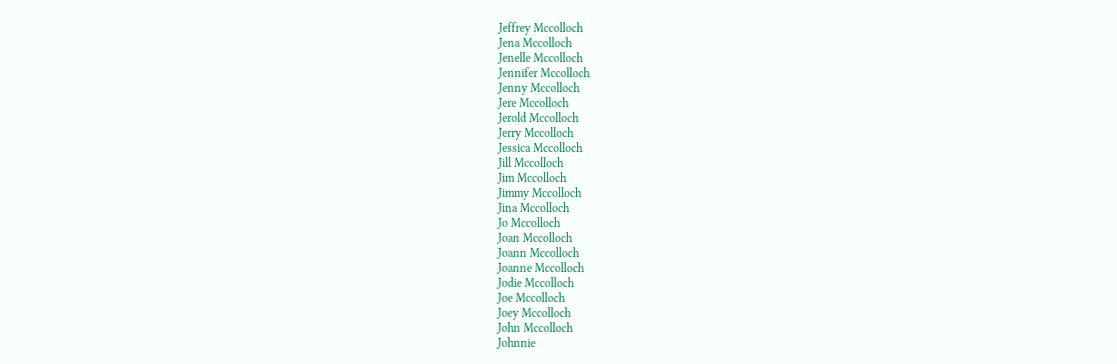Jeffrey Mccolloch
Jena Mccolloch
Jenelle Mccolloch
Jennifer Mccolloch
Jenny Mccolloch
Jere Mccolloch
Jerold Mccolloch
Jerry Mccolloch
Jessica Mccolloch
Jill Mccolloch
Jim Mccolloch
Jimmy Mccolloch
Jina Mccolloch
Jo Mccolloch
Joan Mccolloch
Joann Mccolloch
Joanne Mccolloch
Jodie Mccolloch
Joe Mccolloch
Joey Mccolloch
John Mccolloch
Johnnie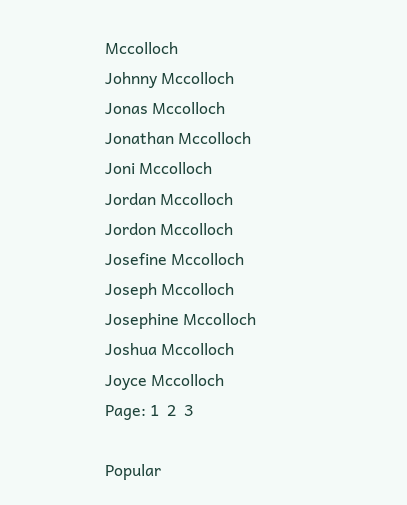Mccolloch
Johnny Mccolloch
Jonas Mccolloch
Jonathan Mccolloch
Joni Mccolloch
Jordan Mccolloch
Jordon Mccolloch
Josefine Mccolloch
Joseph Mccolloch
Josephine Mccolloch
Joshua Mccolloch
Joyce Mccolloch
Page: 1  2  3

Popular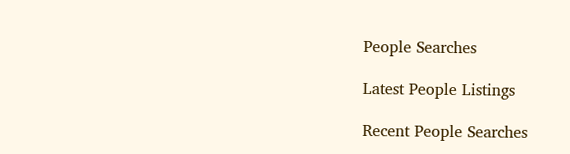People Searches

Latest People Listings

Recent People Searches